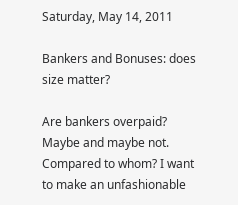Saturday, May 14, 2011

Bankers and Bonuses: does size matter?

Are bankers overpaid? Maybe and maybe not. Compared to whom? I want to make an unfashionable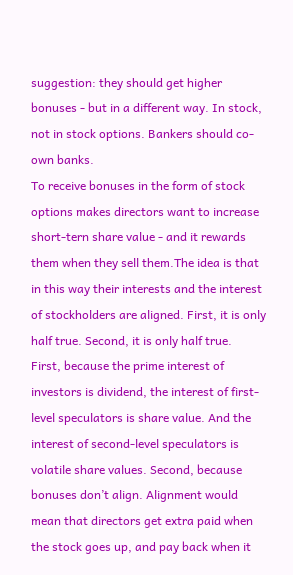suggestion: they should get higher bonuses - but in a different way. In stock, not in stock options. Bankers should co-own banks.
To receive bonuses in the form of stock options makes directors want to increase short-tern share value - and it rewards them when they sell them.The idea is that in this way their interests and the interest of stockholders are aligned. First, it is only half true. Second, it is only half true.
First, because the prime interest of investors is dividend, the interest of first-level speculators is share value. And the interest of second-level speculators is volatile share values. Second, because bonuses don’t align. Alignment would mean that directors get extra paid when the stock goes up, and pay back when it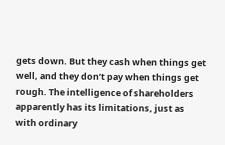gets down. But they cash when things get well, and they don’t pay when things get rough. The intelligence of shareholders apparently has its limitations, just as with ordinary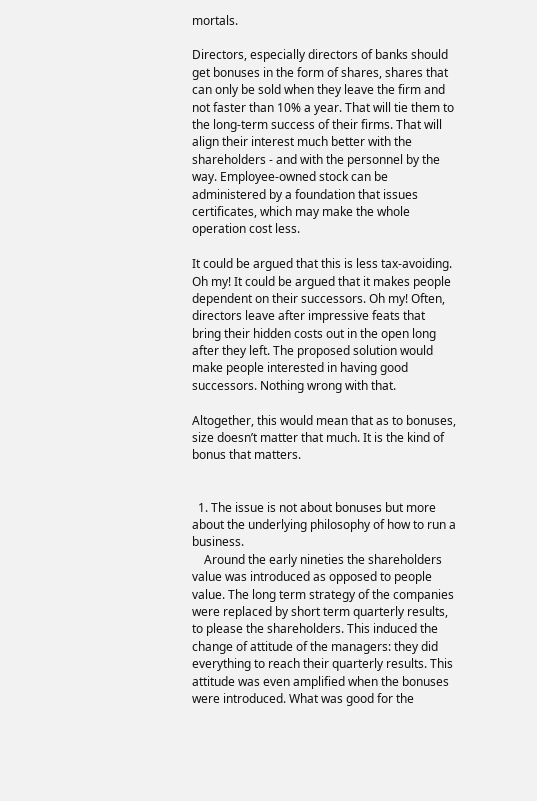mortals.

Directors, especially directors of banks should get bonuses in the form of shares, shares that can only be sold when they leave the firm and not faster than 10% a year. That will tie them to the long-term success of their firms. That will align their interest much better with the shareholders - and with the personnel by the way. Employee-owned stock can be administered by a foundation that issues certificates, which may make the whole operation cost less.

It could be argued that this is less tax-avoiding. Oh my! It could be argued that it makes people dependent on their successors. Oh my! Often, directors leave after impressive feats that bring their hidden costs out in the open long after they left. The proposed solution would make people interested in having good successors. Nothing wrong with that.

Altogether, this would mean that as to bonuses, size doesn’t matter that much. It is the kind of bonus that matters.


  1. The issue is not about bonuses but more about the underlying philosophy of how to run a business.
    Around the early nineties the shareholders value was introduced as opposed to people value. The long term strategy of the companies were replaced by short term quarterly results, to please the shareholders. This induced the change of attitude of the managers: they did everything to reach their quarterly results. This attitude was even amplified when the bonuses were introduced. What was good for the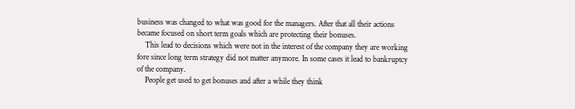business was changed to what was good for the managers. After that all their actions became focused on short term goals which are protecting their bonuses.
    This lead to decisions which were not in the interest of the company they are working fore since long term strategy did not matter anymore. In some cases it lead to bankruptcy of the company.
    People get used to get bonuses and after a while they think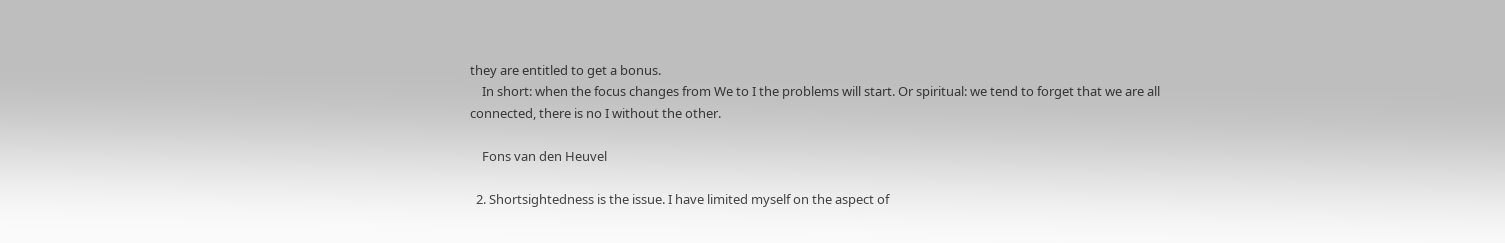they are entitled to get a bonus.
    In short: when the focus changes from We to I the problems will start. Or spiritual: we tend to forget that we are all connected, there is no I without the other.

    Fons van den Heuvel

  2. Shortsightedness is the issue. I have limited myself on the aspect of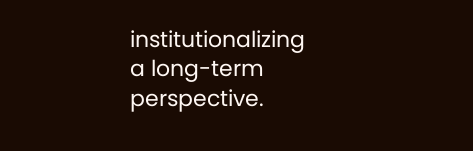institutionalizing a long-term perspective.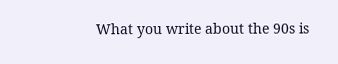What you write about the 90s is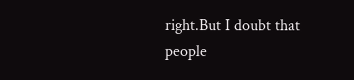right.But I doubt that people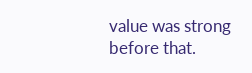value was strong before that.